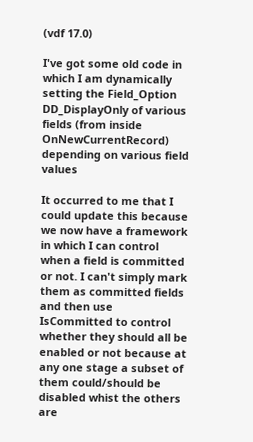(vdf 17.0)

I've got some old code in which I am dynamically setting the Field_Option DD_DisplayOnly of various fields (from inside OnNewCurrentRecord) depending on various field values

It occurred to me that I could update this because we now have a framework in which I can control when a field is committed or not. I can't simply mark them as committed fields and then use IsCommitted to control whether they should all be enabled or not because at any one stage a subset of them could/should be disabled whist the others are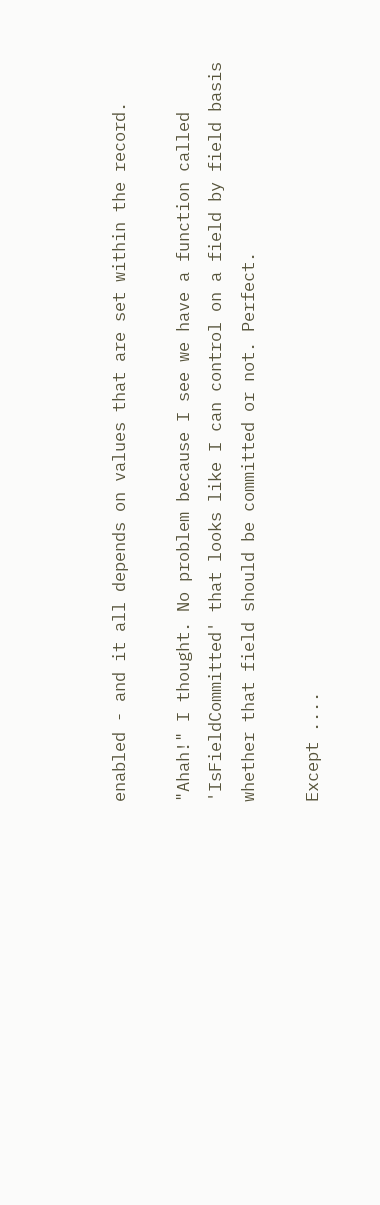enabled - and it all depends on values that are set within the record.

"Ahah!" I thought. No problem because I see we have a function called 'IsFieldCommitted' that looks like I can control on a field by field basis whether that field should be committed or not. Perfect.

Except ....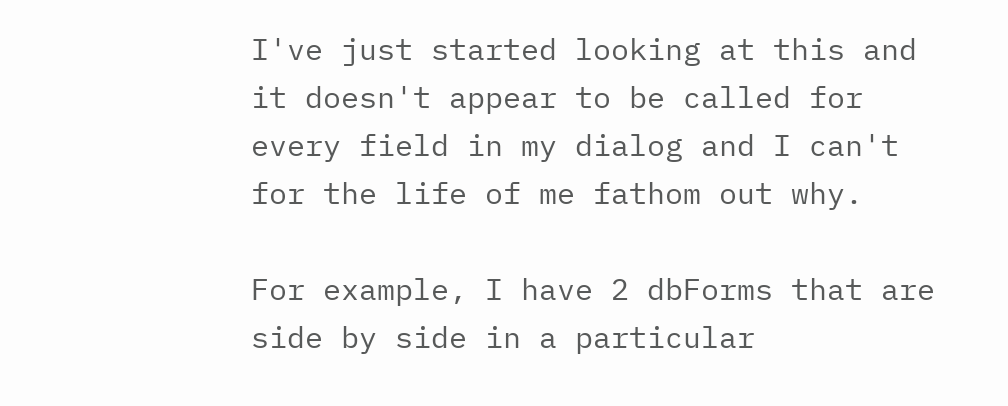I've just started looking at this and it doesn't appear to be called for every field in my dialog and I can't for the life of me fathom out why.

For example, I have 2 dbForms that are side by side in a particular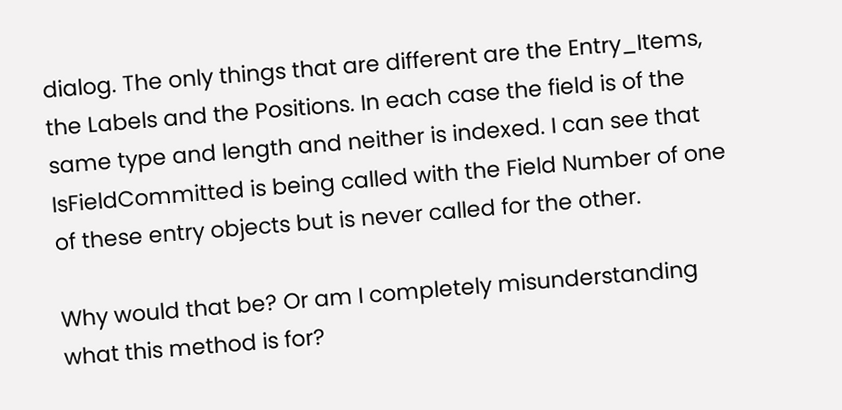dialog. The only things that are different are the Entry_Items, the Labels and the Positions. In each case the field is of the same type and length and neither is indexed. I can see that IsFieldCommitted is being called with the Field Number of one of these entry objects but is never called for the other.

Why would that be? Or am I completely misunderstanding what this method is for?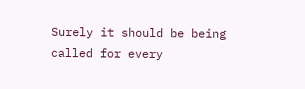Surely it should be being called for every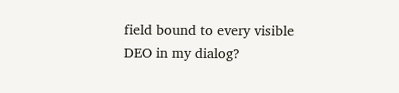field bound to every visible DEO in my dialog?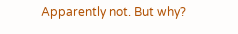Apparently not. But why?